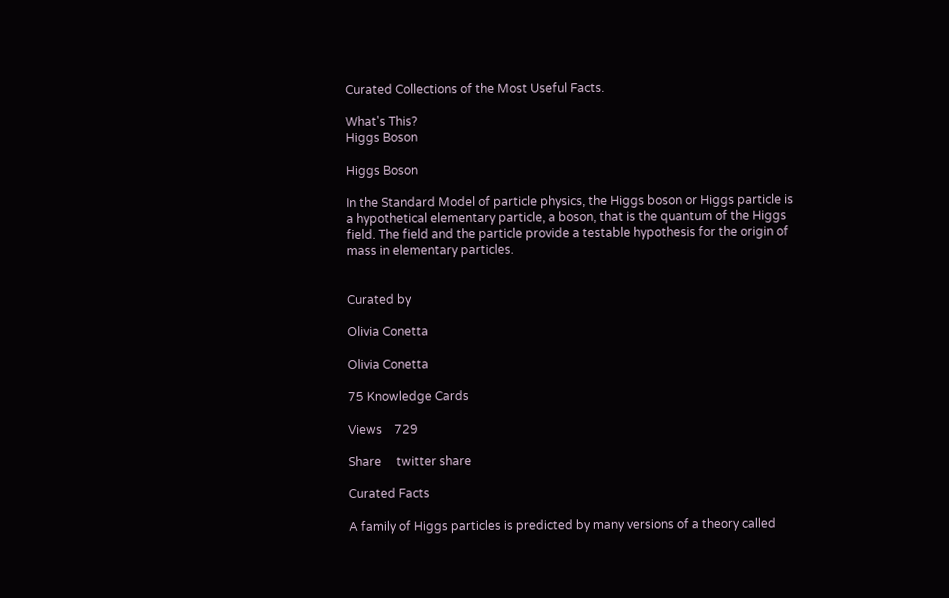Curated Collections of the Most Useful Facts.

What's This?
Higgs Boson

Higgs Boson

In the Standard Model of particle physics, the Higgs boson or Higgs particle is a hypothetical elementary particle, a boson, that is the quantum of the Higgs field. The field and the particle provide a testable hypothesis for the origin of mass in elementary particles.


Curated by

Olivia Conetta

Olivia Conetta

75 Knowledge Cards

Views    729

Share     twitter share

Curated Facts

A family of Higgs particles is predicted by many versions of a theory called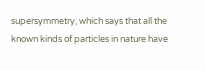supersymmetry, which says that all the known kinds of particles in nature have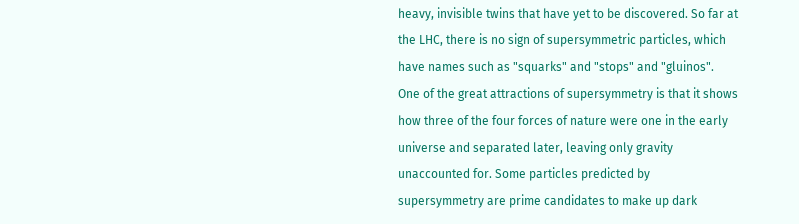heavy, invisible twins that have yet to be discovered. So far at the LHC, there is no sign of supersymmetric particles, which have names such as "squarks" and "stops" and "gluinos". One of the great attractions of supersymmetry is that it shows how three of the four forces of nature were one in the early universe and separated later, leaving only gravity unaccounted for. Some particles predicted by supersymmetry are prime candidates to make up dark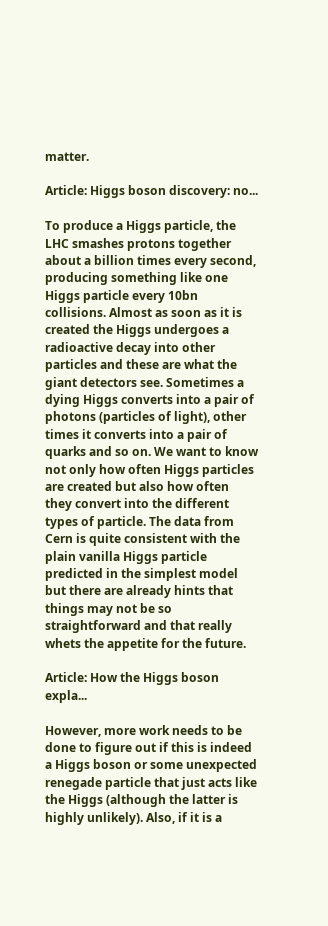matter.

Article: Higgs boson discovery: no...

To produce a Higgs particle, the LHC smashes protons together about a billion times every second, producing something like one Higgs particle every 10bn collisions. Almost as soon as it is created the Higgs undergoes a radioactive decay into other particles and these are what the giant detectors see. Sometimes a dying Higgs converts into a pair of photons (particles of light), other times it converts into a pair of quarks and so on. We want to know not only how often Higgs particles are created but also how often they convert into the different types of particle. The data from Cern is quite consistent with the plain vanilla Higgs particle predicted in the simplest model but there are already hints that things may not be so straightforward and that really whets the appetite for the future.

Article: How the Higgs boson expla...

However, more work needs to be done to figure out if this is indeed a Higgs boson or some unexpected renegade particle that just acts like the Higgs (although the latter is highly unlikely). Also, if it is a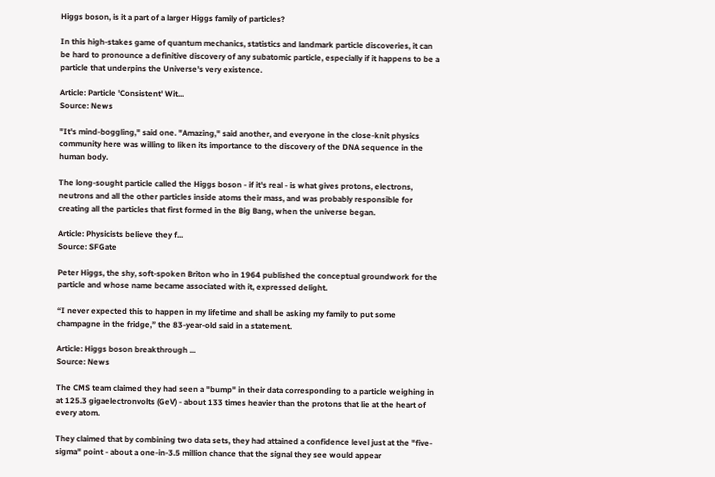Higgs boson, is it a part of a larger Higgs family of particles?

In this high-stakes game of quantum mechanics, statistics and landmark particle discoveries, it can be hard to pronounce a definitive discovery of any subatomic particle, especially if it happens to be a particle that underpins the Universe's very existence.

Article: Particle 'Consistent' Wit...
Source: News

"It's mind-boggling," said one. "Amazing," said another, and everyone in the close-knit physics community here was willing to liken its importance to the discovery of the DNA sequence in the human body.

The long-sought particle called the Higgs boson - if it's real - is what gives protons, electrons, neutrons and all the other particles inside atoms their mass, and was probably responsible for creating all the particles that first formed in the Big Bang, when the universe began.

Article: Physicists believe they f...
Source: SFGate

Peter Higgs, the shy, soft-spoken Briton who in 1964 published the conceptual groundwork for the particle and whose name became associated with it, expressed delight.

“I never expected this to happen in my lifetime and shall be asking my family to put some champagne in the fridge,” the 83-year-old said in a statement.

Article: Higgs boson breakthrough ...
Source: News

The CMS team claimed they had seen a "bump" in their data corresponding to a particle weighing in at 125.3 gigaelectronvolts (GeV) - about 133 times heavier than the protons that lie at the heart of every atom.

They claimed that by combining two data sets, they had attained a confidence level just at the "five-sigma" point - about a one-in-3.5 million chance that the signal they see would appear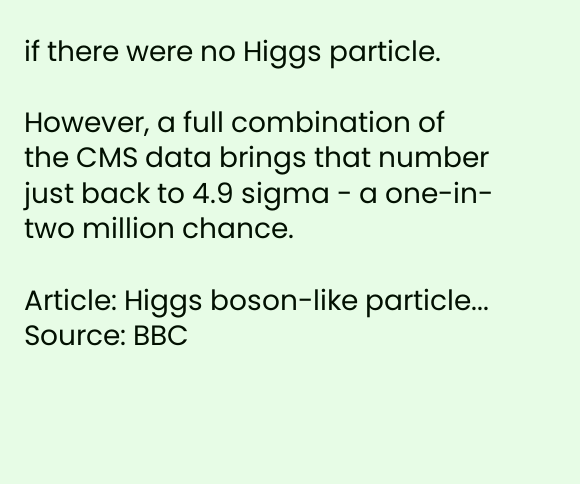if there were no Higgs particle.

However, a full combination of the CMS data brings that number just back to 4.9 sigma - a one-in-two million chance.

Article: Higgs boson-like particle...
Source: BBC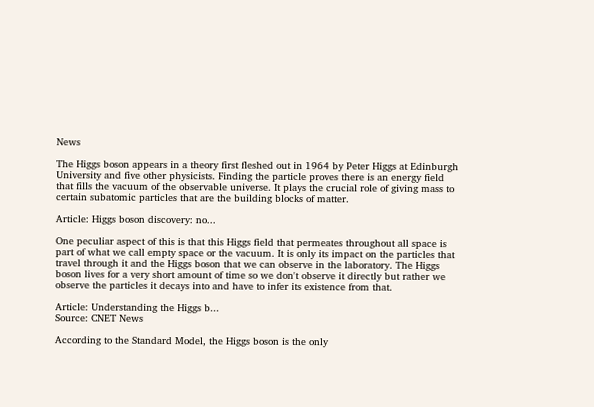News

The Higgs boson appears in a theory first fleshed out in 1964 by Peter Higgs at Edinburgh University and five other physicists. Finding the particle proves there is an energy field that fills the vacuum of the observable universe. It plays the crucial role of giving mass to certain subatomic particles that are the building blocks of matter.

Article: Higgs boson discovery: no...

One peculiar aspect of this is that this Higgs field that permeates throughout all space is part of what we call empty space or the vacuum. It is only its impact on the particles that travel through it and the Higgs boson that we can observe in the laboratory. The Higgs boson lives for a very short amount of time so we don't observe it directly but rather we observe the particles it decays into and have to infer its existence from that.

Article: Understanding the Higgs b...
Source: CNET News

According to the Standard Model, the Higgs boson is the only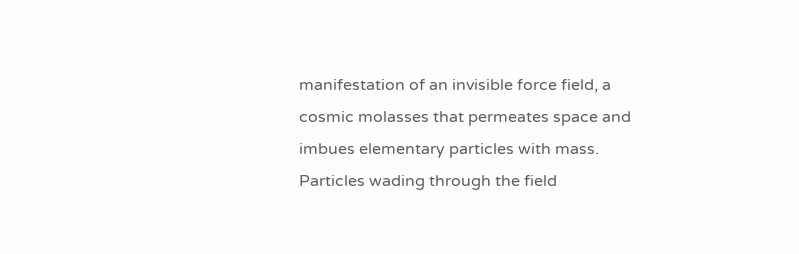manifestation of an invisible force field, a cosmic molasses that permeates space and imbues elementary particles with mass. Particles wading through the field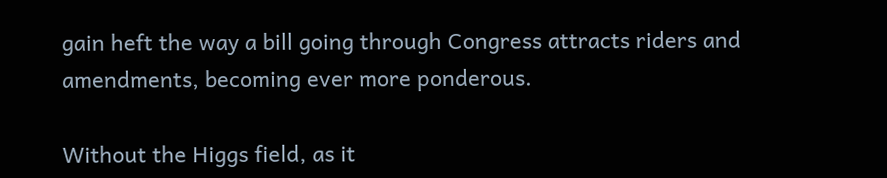gain heft the way a bill going through Congress attracts riders and amendments, becoming ever more ponderous.

Without the Higgs field, as it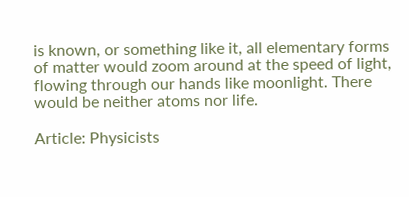is known, or something like it, all elementary forms of matter would zoom around at the speed of light, flowing through our hands like moonlight. There would be neither atoms nor life.

Article: Physicists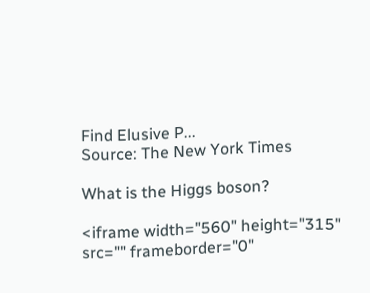Find Elusive P...
Source: The New York Times

What is the Higgs boson?

<iframe width="560" height="315" src="" frameborder="0"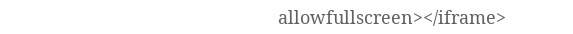allowfullscreen></iframe>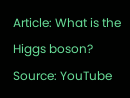Article: What is the Higgs boson?
Source: YouTube